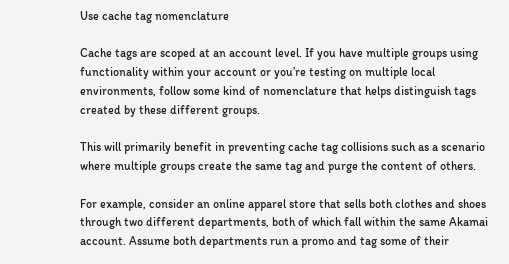Use cache tag nomenclature

Cache tags are scoped at an account level. If you have multiple groups using functionality within your account or you’re testing on multiple local environments, follow some kind of nomenclature that helps distinguish tags created by these different groups.

This will primarily benefit in preventing cache tag collisions such as a scenario where multiple groups create the same tag and purge the content of others.

For example, consider an online apparel store that sells both clothes and shoes through two different departments, both of which fall within the same Akamai account. Assume both departments run a promo and tag some of their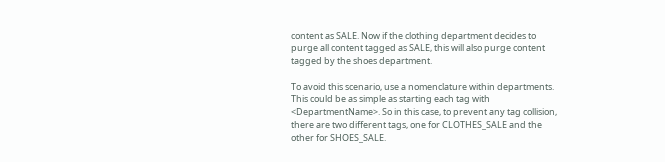content as SALE. Now if the clothing department decides to purge all content tagged as SALE, this will also purge content tagged by the shoes department.

To avoid this scenario, use a nomenclature within departments. This could be as simple as starting each tag with <DepartmentName>. So in this case, to prevent any tag collision, there are two different tags, one for CLOTHES_SALE and the other for SHOES_SALE.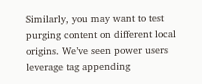Similarly, you may want to test purging content on different local origins. We’ve seen power users leverage tag appending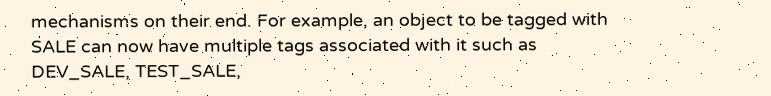mechanisms on their end. For example, an object to be tagged with SALE can now have multiple tags associated with it such as DEV_SALE, TEST_SALE,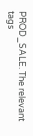PROD_SALE. The relevant tags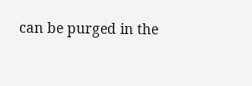can be purged in the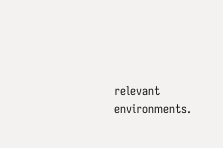relevant environments.